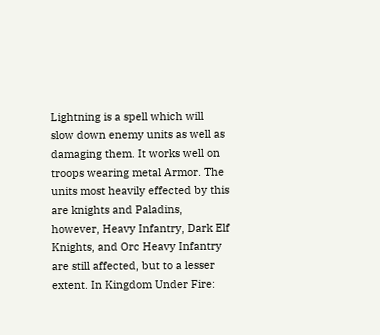Lightning is a spell which will slow down enemy units as well as damaging them. It works well on troops wearing metal Armor. The units most heavily effected by this are knights and Paladins, however, Heavy Infantry, Dark Elf Knights, and Orc Heavy Infantry are still affected, but to a lesser extent. In Kingdom Under Fire: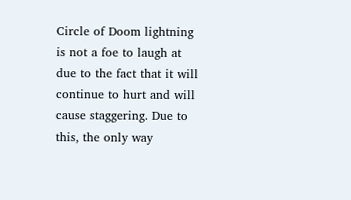Circle of Doom lightning is not a foe to laugh at due to the fact that it will continue to hurt and will cause staggering. Due to this, the only way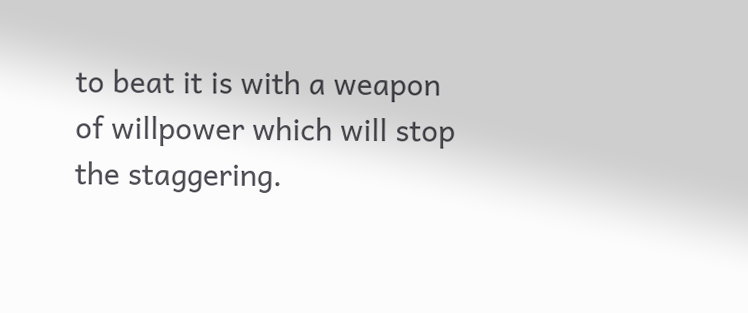to beat it is with a weapon of willpower which will stop the staggering.